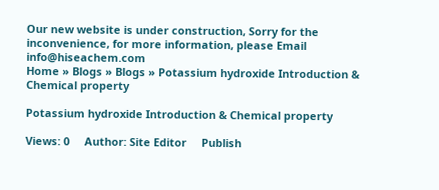Our new website is under construction, Sorry for the inconvenience, for more information, please Email info@hiseachem.com
Home » Blogs » Blogs » Potassium hydroxide Introduction & Chemical property

Potassium hydroxide Introduction & Chemical property

Views: 0     Author: Site Editor     Publish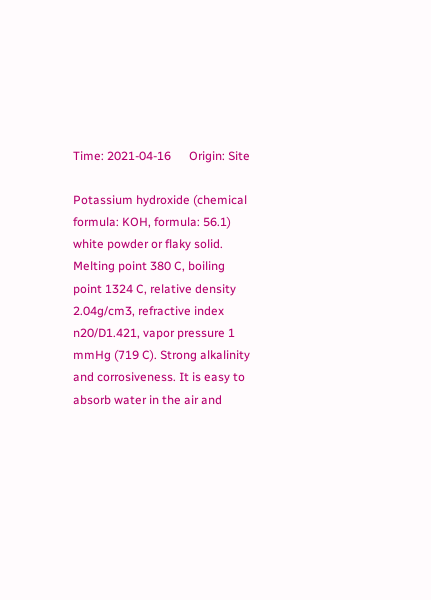Time: 2021-04-16      Origin: Site

Potassium hydroxide (chemical formula: KOH, formula: 56.1) white powder or flaky solid. Melting point 380 C, boiling point 1324 C, relative density 2.04g/cm3, refractive index n20/D1.421, vapor pressure 1 mmHg (719 C). Strong alkalinity and corrosiveness. It is easy to absorb water in the air and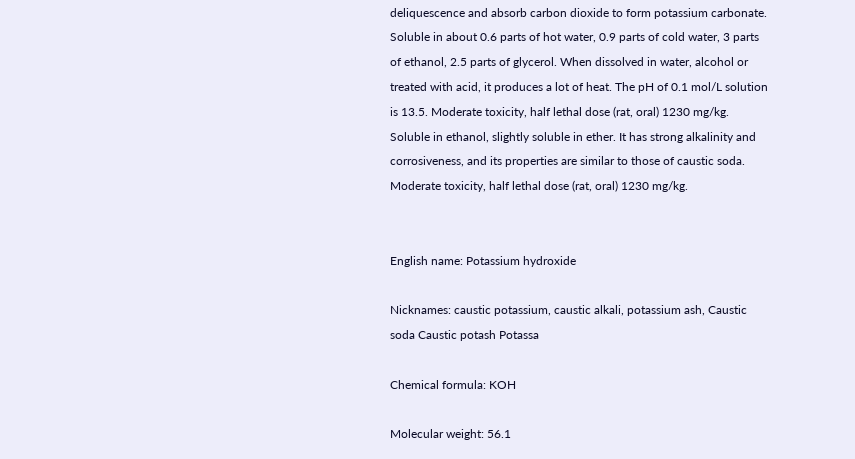deliquescence and absorb carbon dioxide to form potassium carbonate. Soluble in about 0.6 parts of hot water, 0.9 parts of cold water, 3 parts of ethanol, 2.5 parts of glycerol. When dissolved in water, alcohol or treated with acid, it produces a lot of heat. The pH of 0.1 mol/L solution is 13.5. Moderate toxicity, half lethal dose (rat, oral) 1230 mg/kg. Soluble in ethanol, slightly soluble in ether. It has strong alkalinity and corrosiveness, and its properties are similar to those of caustic soda. Moderate toxicity, half lethal dose (rat, oral) 1230 mg/kg.


English name: Potassium hydroxide

Nicknames: caustic potassium, caustic alkali, potassium ash, Caustic soda Caustic potash Potassa

Chemical formula: KOH

Molecular weight: 56.1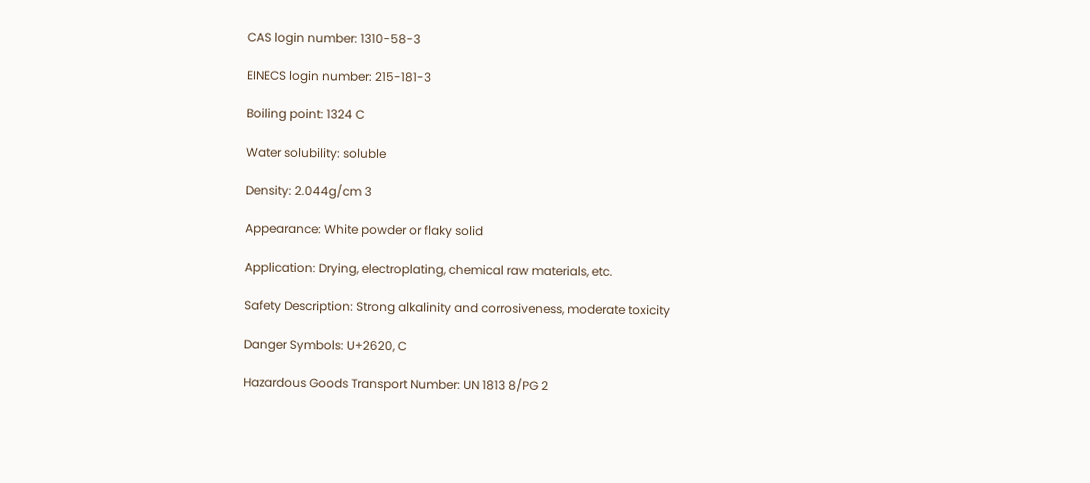CAS login number: 1310-58-3

EINECS login number: 215-181-3

Boiling point: 1324 C

Water solubility: soluble

Density: 2.044g/cm 3

Appearance: White powder or flaky solid

Application: Drying, electroplating, chemical raw materials, etc.

Safety Description: Strong alkalinity and corrosiveness, moderate toxicity

Danger Symbols: U+2620, C

Hazardous Goods Transport Number: UN 1813 8/PG 2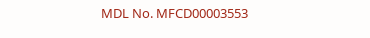MDL No. MFCD00003553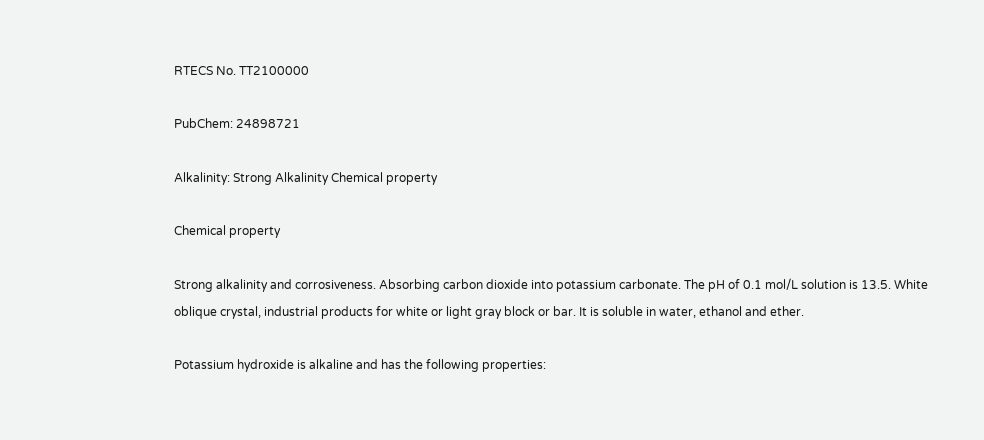RTECS No. TT2100000

PubChem: 24898721

Alkalinity: Strong Alkalinity Chemical property

Chemical property

Strong alkalinity and corrosiveness. Absorbing carbon dioxide into potassium carbonate. The pH of 0.1 mol/L solution is 13.5. White oblique crystal, industrial products for white or light gray block or bar. It is soluble in water, ethanol and ether.

Potassium hydroxide is alkaline and has the following properties: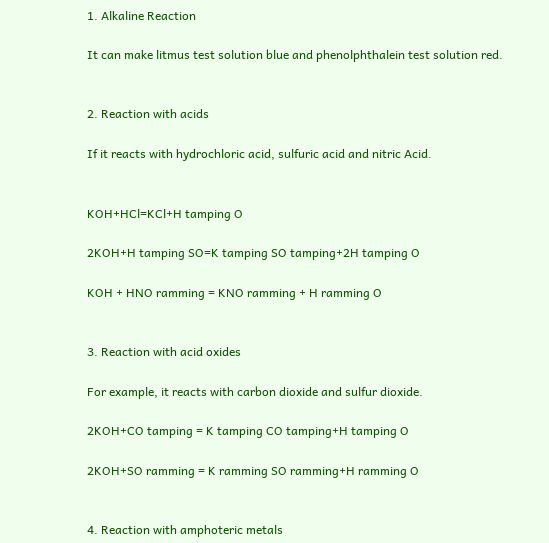1. Alkaline Reaction

It can make litmus test solution blue and phenolphthalein test solution red.


2. Reaction with acids

If it reacts with hydrochloric acid, sulfuric acid and nitric Acid.


KOH+HCl=KCl+H tamping O

2KOH+H tamping SO=K tamping SO tamping+2H tamping O

KOH + HNO ramming = KNO ramming + H ramming O


3. Reaction with acid oxides

For example, it reacts with carbon dioxide and sulfur dioxide.

2KOH+CO tamping = K tamping CO tamping+H tamping O

2KOH+SO ramming = K ramming SO ramming+H ramming O


4. Reaction with amphoteric metals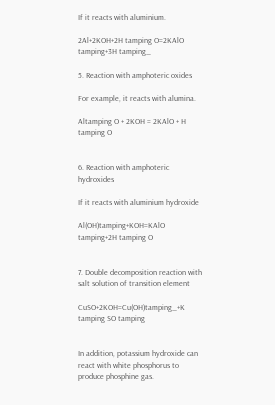If it reacts with aluminium.

2Al+2KOH+2H tamping O=2KAlO tamping+3H tamping_

5. Reaction with amphoteric oxides

For example, it reacts with alumina.

Altamping O + 2KOH = 2KAlO + H tamping O


6. Reaction with amphoteric hydroxides

If it reacts with aluminium hydroxide

Al(OH)tamping+KOH=KAlO tamping+2H tamping O


7. Double decomposition reaction with salt solution of transition element

CuSO+2KOH=Cu(OH)tamping_+K tamping SO tamping


In addition, potassium hydroxide can react with white phosphorus to produce phosphine gas.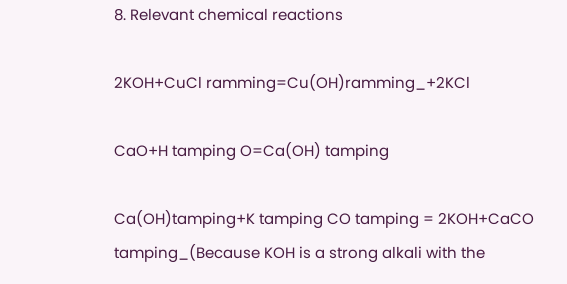8. Relevant chemical reactions

2KOH+CuCl ramming=Cu(OH)ramming_+2KCl

CaO+H tamping O=Ca(OH) tamping

Ca(OH)tamping+K tamping CO tamping = 2KOH+CaCO tamping_(Because KOH is a strong alkali with the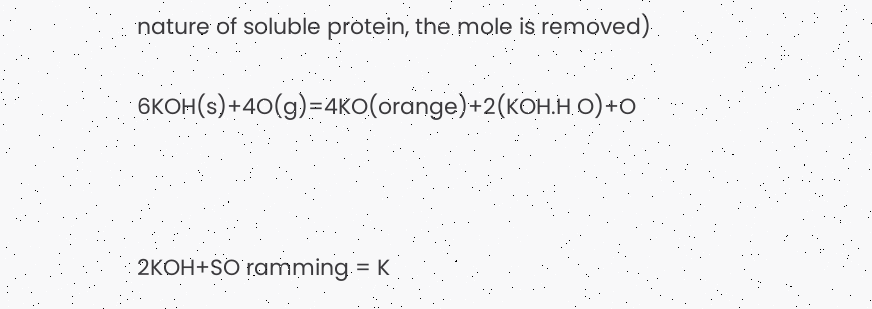nature of soluble protein, the mole is removed)

6KOH(s)+4O(g)=4KO(orange)+2(KOH.H O)+O



2KOH+SO ramming = K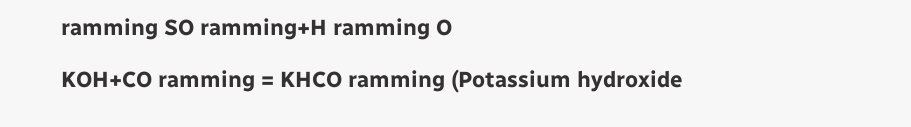ramming SO ramming+H ramming O

KOH+CO ramming = KHCO ramming (Potassium hydroxide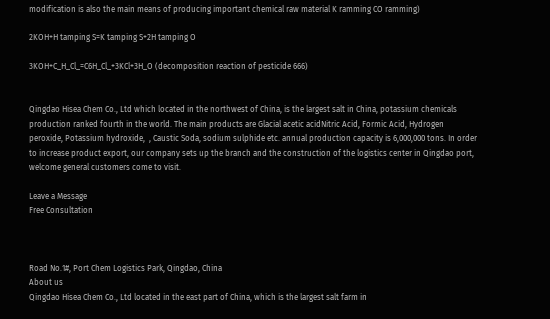modification is also the main means of producing important chemical raw material K ramming CO ramming)

2KOH+H tamping S=K tamping S+2H tamping O

3KOH+C_H_Cl_=C6H_Cl_+3KCl+3H_O (decomposition reaction of pesticide 666)


Qingdao Hisea Chem Co., Ltd which located in the northwest of China, is the largest salt in China, potassium chemicals production ranked fourth in the world. The main products are Glacial acetic acidNitric Acid, Formic Acid, Hydrogen peroxide, Potassium hydroxide,  , Caustic Soda, sodium sulphide etc. annual production capacity is 6,000,000 tons. In order to increase product export, our company sets up the branch and the construction of the logistics center in Qingdao port, welcome general customers come to visit.

Leave a Message
Free Consultation



Road No.1#, Port Chem Logistics Park, Qingdao, China
About us
Qingdao Hisea Chem Co., Ltd located in the east part of China, which is the largest salt farm in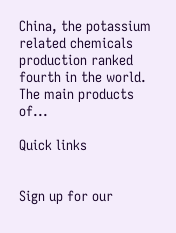China, the potassium related chemicals production ranked fourth in the world. The main products of...

Quick links


Sign up for our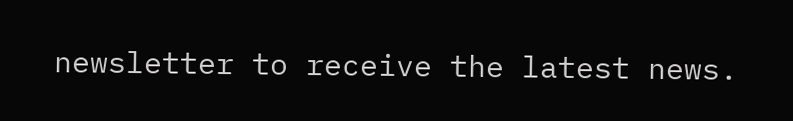newsletter to receive the latest news.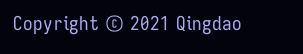Copyright © 2021 Qingdao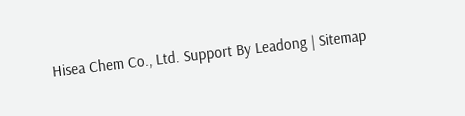Hisea Chem Co., Ltd. Support By Leadong | Sitemap